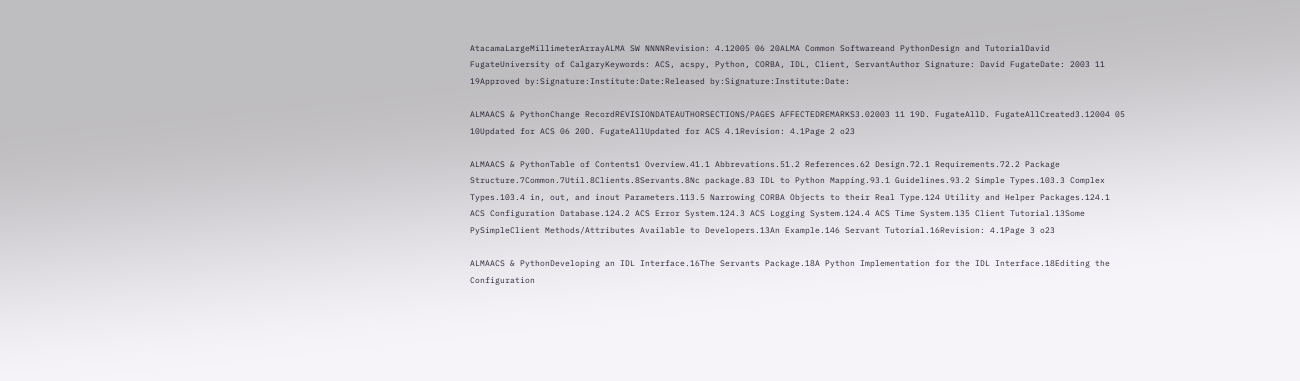AtacamaLargeMillimeterArrayALMA SW NNNNRevision: 4.12005 06 20ALMA Common Softwareand PythonDesign and TutorialDavid FugateUniversity of CalgaryKeywords: ACS, acspy, Python, CORBA, IDL, Client, ServantAuthor Signature: David FugateDate: 2003 11 19Approved by:Signature:Institute:Date:Released by:Signature:Institute:Date:

ALMAACS & PythonChange RecordREVISIONDATEAUTHORSECTIONS/PAGES AFFECTEDREMARKS3.02003 11 19D. FugateAllD. FugateAllCreated3.12004 05 10Updated for ACS 06 20D. FugateAllUpdated for ACS 4.1Revision: 4.1Page 2 o23

ALMAACS & PythonTable of Contents1 Overview.41.1 Abbrevations.51.2 References.62 Design.72.1 Requirements.72.2 Package Structure.7Common.7Util.8Clients.8Servants.8Nc package.83 IDL to Python Mapping.93.1 Guidelines.93.2 Simple Types.103.3 Complex Types.103.4 in, out, and inout Parameters.113.5 Narrowing CORBA Objects to their Real Type.124 Utility and Helper Packages.124.1 ACS Configuration Database.124.2 ACS Error System.124.3 ACS Logging System.124.4 ACS Time System.135 Client Tutorial.13Some PySimpleClient Methods/Attributes Available to Developers.13An Example.146 Servant Tutorial.16Revision: 4.1Page 3 o23

ALMAACS & PythonDeveloping an IDL Interface.16The Servants Package.18A Python Implementation for the IDL Interface.18Editing the Configuration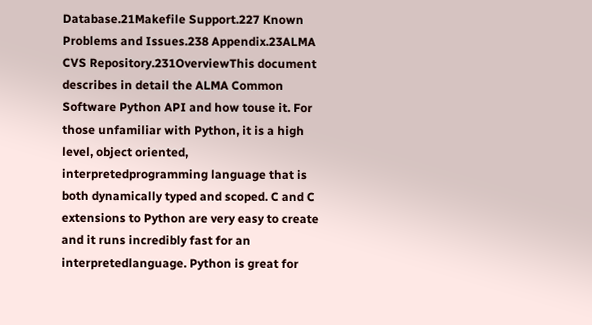Database.21Makefile Support.227 Known Problems and Issues.238 Appendix.23ALMA CVS Repository.231OverviewThis document describes in detail the ALMA Common Software Python API and how touse it. For those unfamiliar with Python, it is a high level, object oriented, interpretedprogramming language that is both dynamically typed and scoped. C and C extensions to Python are very easy to create and it runs incredibly fast for an interpretedlanguage. Python is great for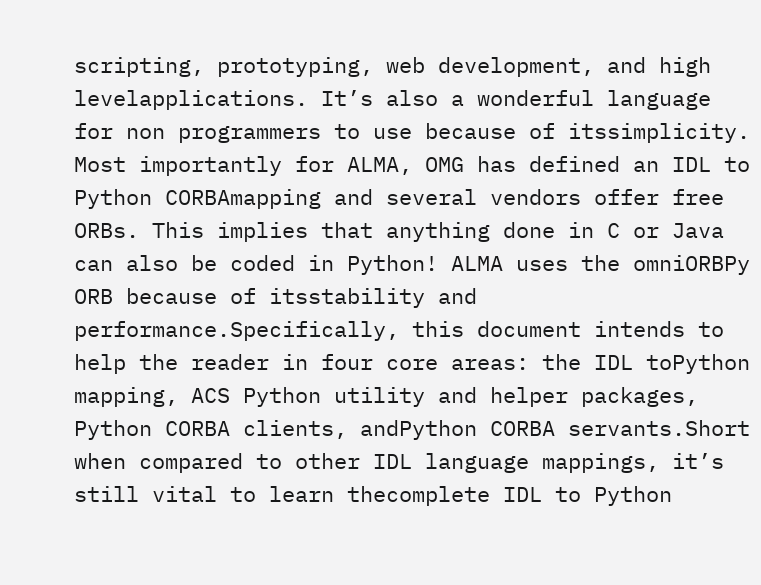scripting, prototyping, web development, and high levelapplications. It’s also a wonderful language for non programmers to use because of itssimplicity. Most importantly for ALMA, OMG has defined an IDL to Python CORBAmapping and several vendors offer free ORBs. This implies that anything done in C or Java can also be coded in Python! ALMA uses the omniORBPy ORB because of itsstability and performance.Specifically, this document intends to help the reader in four core areas: the IDL toPython mapping, ACS Python utility and helper packages, Python CORBA clients, andPython CORBA servants.Short when compared to other IDL language mappings, it’s still vital to learn thecomplete IDL to Python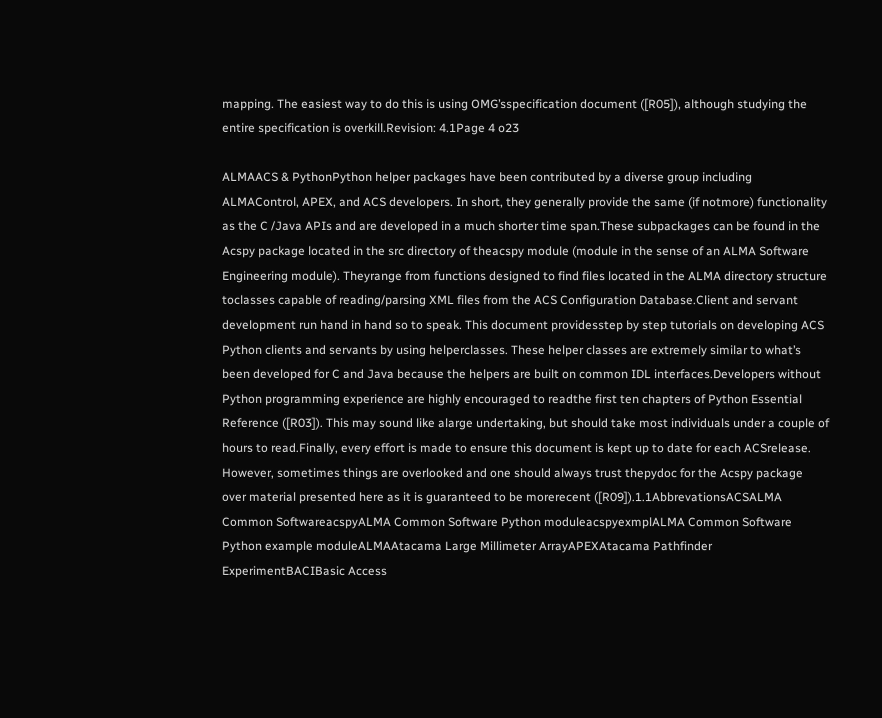mapping. The easiest way to do this is using OMG’sspecification document ([R05]), although studying the entire specification is overkill.Revision: 4.1Page 4 o23

ALMAACS & PythonPython helper packages have been contributed by a diverse group including ALMAControl, APEX, and ACS developers. In short, they generally provide the same (if notmore) functionality as the C /Java APIs and are developed in a much shorter time span.These subpackages can be found in the Acspy package located in the src directory of theacspy module (module in the sense of an ALMA Software Engineering module). Theyrange from functions designed to find files located in the ALMA directory structure toclasses capable of reading/parsing XML files from the ACS Configuration Database.Client and servant development run hand in hand so to speak. This document providesstep by step tutorials on developing ACS Python clients and servants by using helperclasses. These helper classes are extremely similar to what’s been developed for C and Java because the helpers are built on common IDL interfaces.Developers without Python programming experience are highly encouraged to readthe first ten chapters of Python Essential Reference ([R03]). This may sound like alarge undertaking, but should take most individuals under a couple of hours to read.Finally, every effort is made to ensure this document is kept up to date for each ACSrelease. However, sometimes things are overlooked and one should always trust thepydoc for the Acspy package over material presented here as it is guaranteed to be morerecent ([R09]).1.1AbbrevationsACSALMA Common SoftwareacspyALMA Common Software Python moduleacspyexmplALMA Common Software Python example moduleALMAAtacama Large Millimeter ArrayAPEXAtacama Pathfinder ExperimentBACIBasic Access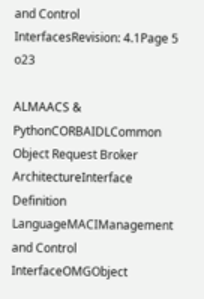and Control InterfacesRevision: 4.1Page 5 o23

ALMAACS & PythonCORBAIDLCommon Object Request Broker ArchitectureInterface Definition LanguageMACIManagement and Control InterfaceOMGObject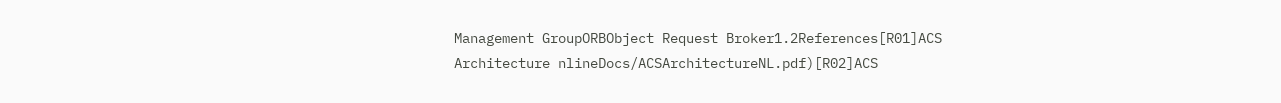Management GroupORBObject Request Broker1.2References[R01]ACS Architecture nlineDocs/ACSArchitectureNL.pdf)[R02]ACS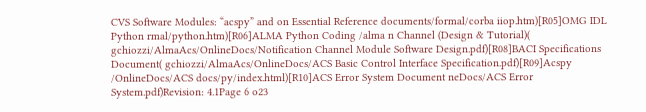CVS Software Modules: “acspy” and on Essential Reference documents/formal/corba iiop.htm)[R05]OMG IDL Python rmal/python.htm)[R06]ALMA Python Coding /alma n Channel (Design & Tutorial)( gchiozzi/AlmaAcs/OnlineDocs/Notification Channel Module Software Design.pdf)[R08]BACI Specifications Document( gchiozzi/AlmaAcs/OnlineDocs/ACS Basic Control Interface Specification.pdf)[R09]Acspy /OnlineDocs/ACS docs/py/index.html)[R10]ACS Error System Document neDocs/ACS Error System.pdf)Revision: 4.1Page 6 o23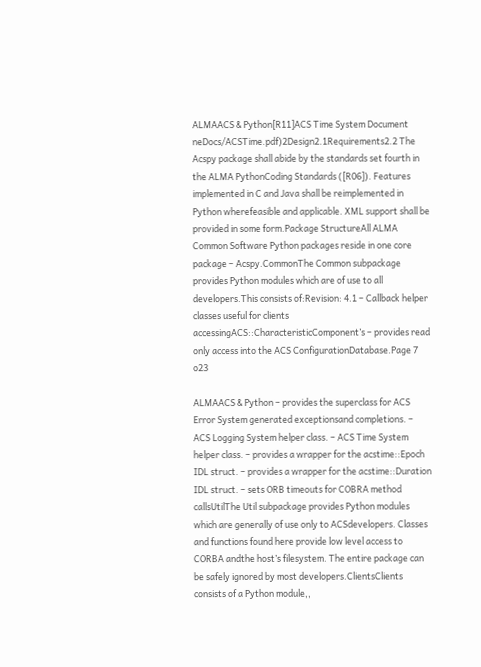ALMAACS & Python[R11]ACS Time System Document neDocs/ACSTime.pdf)2Design2.1Requirements2.2 The Acspy package shall abide by the standards set fourth in the ALMA PythonCoding Standards ([R06]). Features implemented in C and Java shall be reimplemented in Python wherefeasible and applicable. XML support shall be provided in some form.Package StructureAll ALMA Common Software Python packages reside in one core package – Acspy.CommonThe Common subpackage provides Python modules which are of use to all developers.This consists of:Revision: 4.1 – Callback helper classes useful for clients accessingACS::CharacteristicComponent’s – provides read only access into the ACS ConfigurationDatabase.Page 7 o23

ALMAACS & Python – provides the superclass for ACS Error System generated exceptionsand completions. – ACS Logging System helper class. – ACS Time System helper class. – provides a wrapper for the acstime::Epoch IDL struct. – provides a wrapper for the acstime::Duration IDL struct. – sets ORB timeouts for COBRA method callsUtilThe Util subpackage provides Python modules which are generally of use only to ACSdevelopers. Classes and functions found here provide low level access to CORBA andthe host’s filesystem. The entire package can be safely ignored by most developers.ClientsClients consists of a Python module,,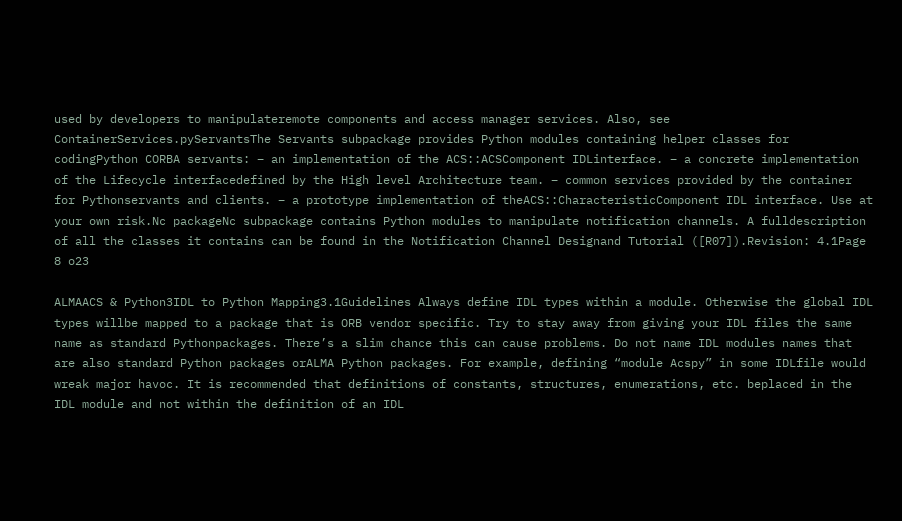used by developers to manipulateremote components and access manager services. Also, see ContainerServices.pyServantsThe Servants subpackage provides Python modules containing helper classes for codingPython CORBA servants: – an implementation of the ACS::ACSComponent IDLinterface. – a concrete implementation of the Lifecycle interfacedefined by the High level Architecture team. – common services provided by the container for Pythonservants and clients. – a prototype implementation of theACS::CharacteristicComponent IDL interface. Use at your own risk.Nc packageNc subpackage contains Python modules to manipulate notification channels. A fulldescription of all the classes it contains can be found in the Notification Channel Designand Tutorial ([R07]).Revision: 4.1Page 8 o23

ALMAACS & Python3IDL to Python Mapping3.1Guidelines Always define IDL types within a module. Otherwise the global IDL types willbe mapped to a package that is ORB vendor specific. Try to stay away from giving your IDL files the same name as standard Pythonpackages. There’s a slim chance this can cause problems. Do not name IDL modules names that are also standard Python packages orALMA Python packages. For example, defining “module Acspy” in some IDLfile would wreak major havoc. It is recommended that definitions of constants, structures, enumerations, etc. beplaced in the IDL module and not within the definition of an IDL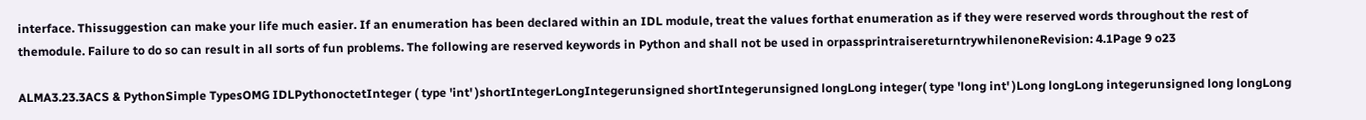interface. Thissuggestion can make your life much easier. If an enumeration has been declared within an IDL module, treat the values forthat enumeration as if they were reserved words throughout the rest of themodule. Failure to do so can result in all sorts of fun problems. The following are reserved keywords in Python and shall not be used in orpassprintraisereturntrywhilenoneRevision: 4.1Page 9 o23

ALMA3.23.3ACS & PythonSimple TypesOMG IDLPythonoctetInteger ( type 'int' )shortIntegerLongIntegerunsigned shortIntegerunsigned longLong integer( type 'long int' )Long longLong integerunsigned long longLong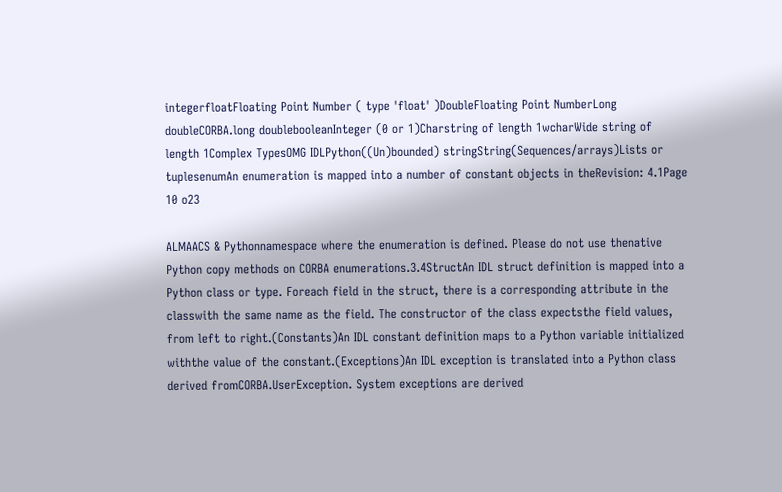integerfloatFloating Point Number ( type 'float' )DoubleFloating Point NumberLong doubleCORBA.long doublebooleanInteger (0 or 1)Charstring of length 1wcharWide string of length 1Complex TypesOMG IDLPython((Un)bounded) stringString(Sequences/arrays)Lists or tuplesenumAn enumeration is mapped into a number of constant objects in theRevision: 4.1Page 10 o23

ALMAACS & Pythonnamespace where the enumeration is defined. Please do not use thenative Python copy methods on CORBA enumerations.3.4StructAn IDL struct definition is mapped into a Python class or type. Foreach field in the struct, there is a corresponding attribute in the classwith the same name as the field. The constructor of the class expectsthe field values, from left to right.(Constants)An IDL constant definition maps to a Python variable initialized withthe value of the constant.(Exceptions)An IDL exception is translated into a Python class derived fromCORBA.UserException. System exceptions are derived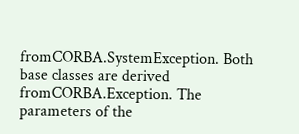fromCORBA.SystemException. Both base classes are derived fromCORBA.Exception. The parameters of the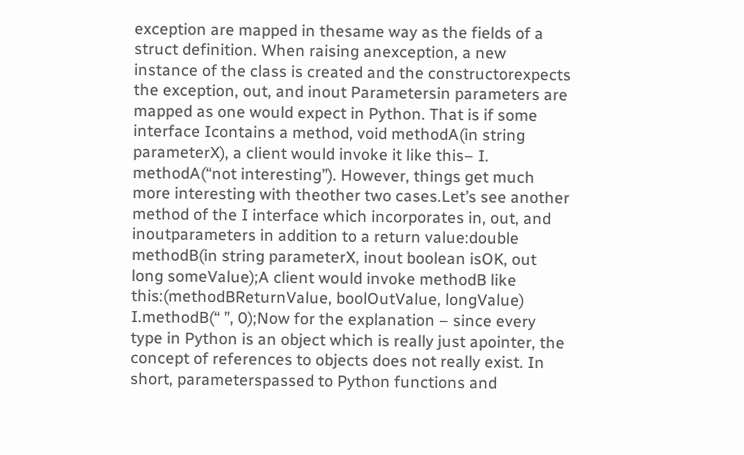exception are mapped in thesame way as the fields of a struct definition. When raising anexception, a new instance of the class is created and the constructorexpects the exception, out, and inout Parametersin parameters are mapped as one would expect in Python. That is if some interface Icontains a method, void methodA(in string parameterX), a client would invoke it like this– I. methodA(“not interesting”). However, things get much more interesting with theother two cases.Let’s see another method of the I interface which incorporates in, out, and inoutparameters in addition to a return value:double methodB(in string parameterX, inout boolean isOK, out long someValue);A client would invoke methodB like this:(methodBReturnValue, boolOutValue, longValue) I.methodB(“ ”, 0);Now for the explanation – since every type in Python is an object which is really just apointer, the concept of references to objects does not really exist. In short, parameterspassed to Python functions and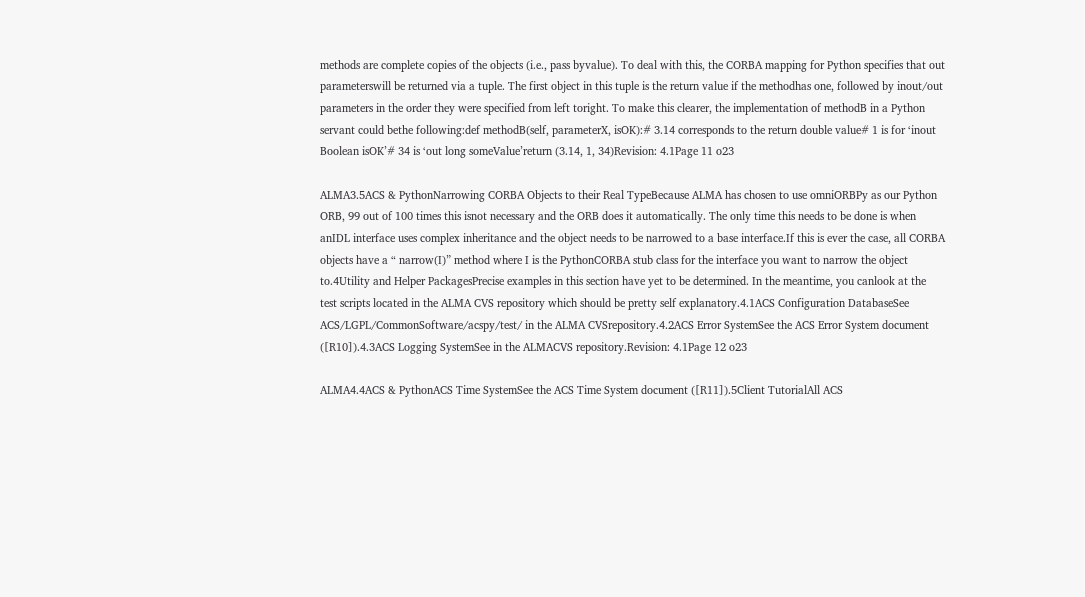methods are complete copies of the objects (i.e., pass byvalue). To deal with this, the CORBA mapping for Python specifies that out parameterswill be returned via a tuple. The first object in this tuple is the return value if the methodhas one, followed by inout/out parameters in the order they were specified from left toright. To make this clearer, the implementation of methodB in a Python servant could bethe following:def methodB(self, parameterX, isOK):# 3.14 corresponds to the return double value# 1 is for ‘inout Boolean isOK’# 34 is ‘out long someValue’return (3.14, 1, 34)Revision: 4.1Page 11 o23

ALMA3.5ACS & PythonNarrowing CORBA Objects to their Real TypeBecause ALMA has chosen to use omniORBPy as our Python ORB, 99 out of 100 times this isnot necessary and the ORB does it automatically. The only time this needs to be done is when anIDL interface uses complex inheritance and the object needs to be narrowed to a base interface.If this is ever the case, all CORBA objects have a “ narrow(I)” method where I is the PythonCORBA stub class for the interface you want to narrow the object to.4Utility and Helper PackagesPrecise examples in this section have yet to be determined. In the meantime, you canlook at the test scripts located in the ALMA CVS repository which should be pretty self explanatory.4.1ACS Configuration DatabaseSee ACS/LGPL/CommonSoftware/acspy/test/ in the ALMA CVSrepository.4.2ACS Error SystemSee the ACS Error System document ([R10]).4.3ACS Logging SystemSee in the ALMACVS repository.Revision: 4.1Page 12 o23

ALMA4.4ACS & PythonACS Time SystemSee the ACS Time System document ([R11]).5Client TutorialAll ACS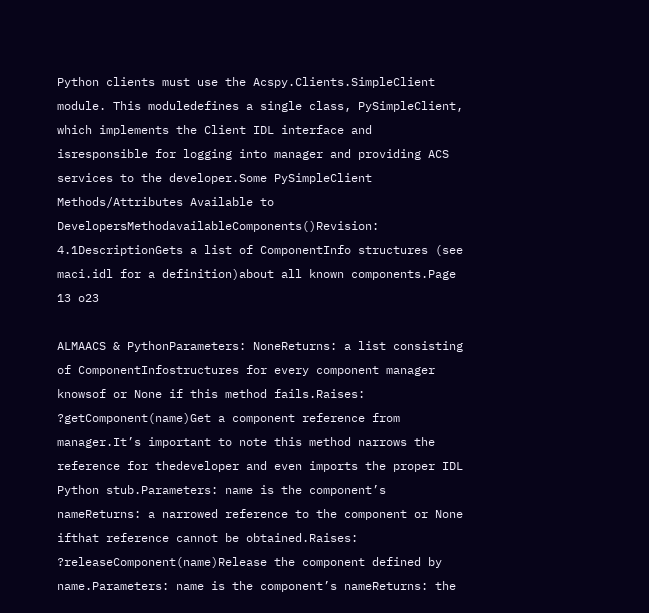Python clients must use the Acspy.Clients.SimpleClient module. This moduledefines a single class, PySimpleClient, which implements the Client IDL interface and isresponsible for logging into manager and providing ACS services to the developer.Some PySimpleClient Methods/Attributes Available to DevelopersMethodavailableComponents()Revision: 4.1DescriptionGets a list of ComponentInfo structures (see maci.idl for a definition)about all known components.Page 13 o23

ALMAACS & PythonParameters: NoneReturns: a list consisting of ComponentInfostructures for every component manager knowsof or None if this method fails.Raises: ?getComponent(name)Get a component reference from manager.It’s important to note this method narrows the reference for thedeveloper and even imports the proper IDL Python stub.Parameters: name is the component’s nameReturns: a narrowed reference to the component or None ifthat reference cannot be obtained.Raises: ?releaseComponent(name)Release the component defined by name.Parameters: name is the component’s nameReturns: the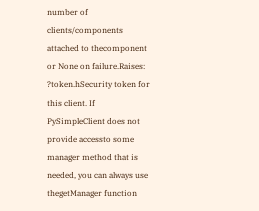number of clients/components attached to thecomponent or None on failure.Raises: ?token.hSecurity token for this client. If PySimpleClient does not provide accessto some manager method that is needed, you can always use thegetManager function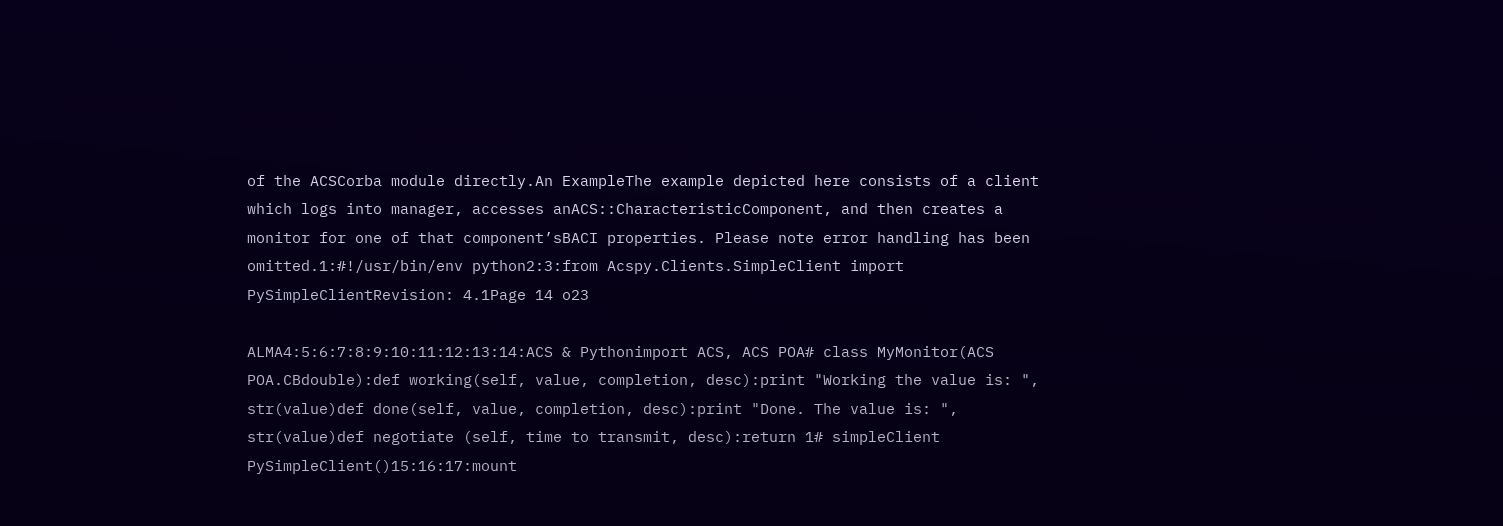of the ACSCorba module directly.An ExampleThe example depicted here consists of a client which logs into manager, accesses anACS::CharacteristicComponent, and then creates a monitor for one of that component’sBACI properties. Please note error handling has been omitted.1:#!/usr/bin/env python2:3:from Acspy.Clients.SimpleClient import PySimpleClientRevision: 4.1Page 14 o23

ALMA4:5:6:7:8:9:10:11:12:13:14:ACS & Pythonimport ACS, ACS POA# class MyMonitor(ACS POA.CBdouble):def working(self, value, completion, desc):print "Working the value is: ", str(value)def done(self, value, completion, desc):print "Done. The value is: ", str(value)def negotiate (self, time to transmit, desc):return 1# simpleClient PySimpleClient()15:16:17:mount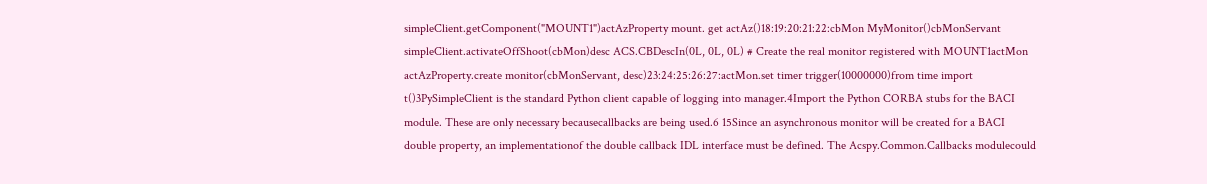simpleClient.getComponent("MOUNT1")actAzProperty mount. get actAz()18:19:20:21:22:cbMon MyMonitor()cbMonServant simpleClient.activateOffShoot(cbMon)desc ACS.CBDescIn(0L, 0L, 0L) # Create the real monitor registered with MOUNT1actMon actAzProperty.create monitor(cbMonServant, desc)23:24:25:26:27:actMon.set timer trigger(10000000)from time import t()3PySimpleClient is the standard Python client capable of logging into manager.4Import the Python CORBA stubs for the BACI module. These are only necessary becausecallbacks are being used.6 15Since an asynchronous monitor will be created for a BACI double property, an implementationof the double callback IDL interface must be defined. The Acspy.Common.Callbacks modulecould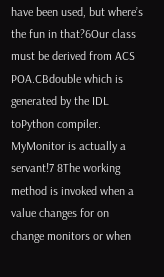have been used, but where’s the fun in that?6Our class must be derived from ACS POA.CBdouble which is generated by the IDL toPython compiler. MyMonitor is actually a servant!7 8The working method is invoked when a value changes for on change monitors or when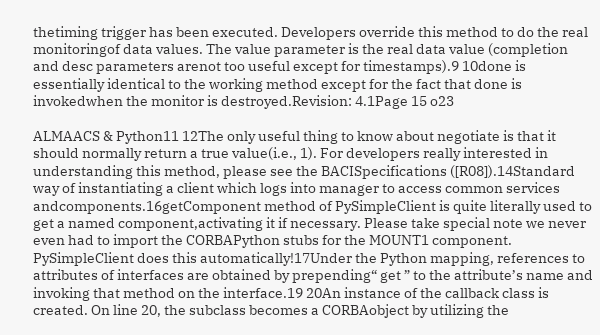thetiming trigger has been executed. Developers override this method to do the real monitoringof data values. The value parameter is the real data value (completion and desc parameters arenot too useful except for timestamps).9 10done is essentially identical to the working method except for the fact that done is invokedwhen the monitor is destroyed.Revision: 4.1Page 15 o23

ALMAACS & Python11 12The only useful thing to know about negotiate is that it should normally return a true value(i.e., 1). For developers really interested in understanding this method, please see the BACISpecifications ([R08]).14Standard way of instantiating a client which logs into manager to access common services andcomponents.16getComponent method of PySimpleClient is quite literally used to get a named component,activating it if necessary. Please take special note we never even had to import the CORBAPython stubs for the MOUNT1 component. PySimpleClient does this automatically!17Under the Python mapping, references to attributes of interfaces are obtained by prepending“ get ” to the attribute’s name and invoking that method on the interface.19 20An instance of the callback class is created. On line 20, the subclass becomes a CORBAobject by utilizing the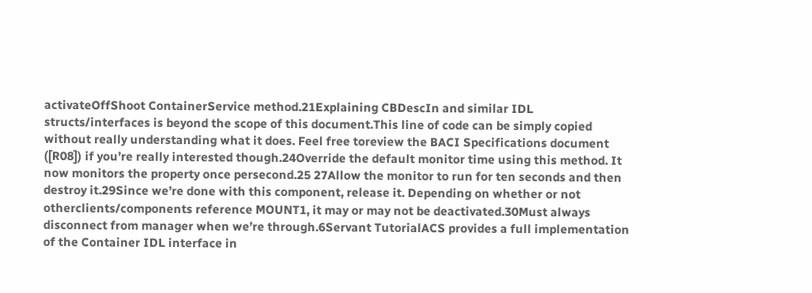activateOffShoot ContainerService method.21Explaining CBDescIn and similar IDL structs/interfaces is beyond the scope of this document.This line of code can be simply copied without really understanding what it does. Feel free toreview the BACI Specifications document ([R08]) if you’re really interested though.24Override the default monitor time using this method. It now monitors the property once persecond.25 27Allow the monitor to run for ten seconds and then destroy it.29Since we’re done with this component, release it. Depending on whether or not otherclients/components reference MOUNT1, it may or may not be deactivated.30Must always disconnect from manager when we’re through.6Servant TutorialACS provides a full implementation of the Container IDL interface in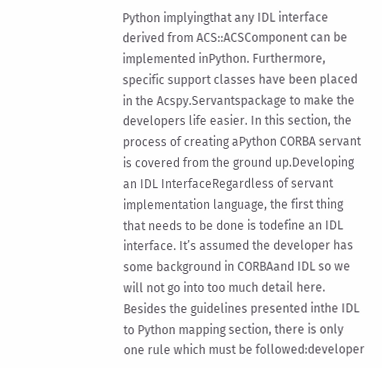Python implyingthat any IDL interface derived from ACS::ACSComponent can be implemented inPython. Furthermore, specific support classes have been placed in the Acspy.Servantspackage to make the developers life easier. In this section, the process of creating aPython CORBA servant is covered from the ground up.Developing an IDL InterfaceRegardless of servant implementation language, the first thing that needs to be done is todefine an IDL interface. It’s assumed the developer has some background in CORBAand IDL so we will not go into too much detail here. Besides the guidelines presented inthe IDL to Python mapping section, there is only one rule which must be followed:developer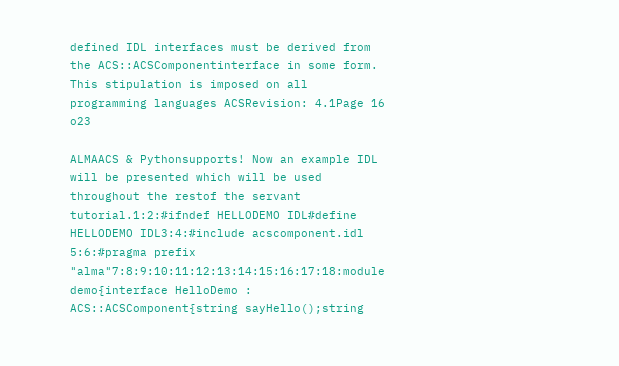defined IDL interfaces must be derived from the ACS::ACSComponentinterface in some form. This stipulation is imposed on all programming languages ACSRevision: 4.1Page 16 o23

ALMAACS & Pythonsupports! Now an example IDL will be presented which will be used throughout the restof the servant tutorial.1:2:#ifndef HELLODEMO IDL#define HELLODEMO IDL3:4:#include acscomponent.idl 5:6:#pragma prefix "alma"7:8:9:10:11:12:13:14:15:16:17:18:module demo{interface HelloDemo : ACS::ACSComponent{string sayHello();string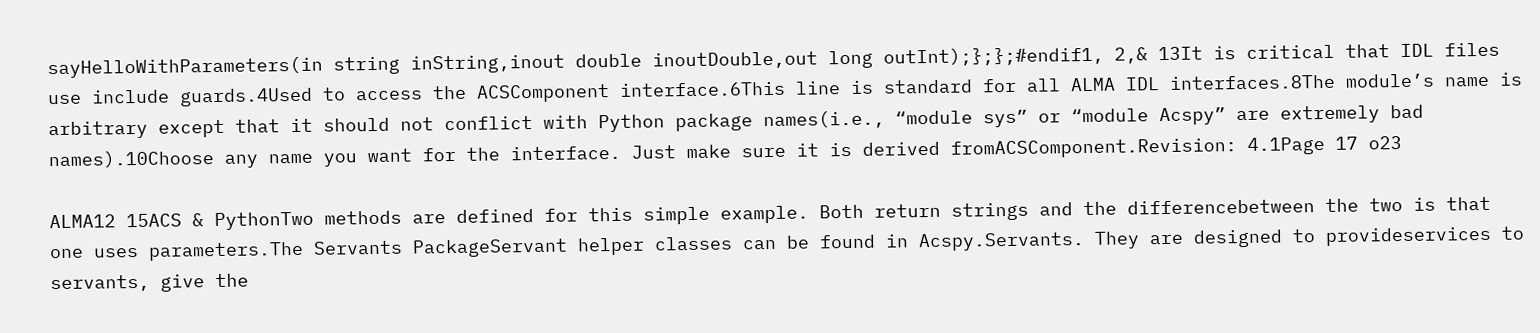sayHelloWithParameters(in string inString,inout double inoutDouble,out long outInt);};};#endif1, 2,& 13It is critical that IDL files use include guards.4Used to access the ACSComponent interface.6This line is standard for all ALMA IDL interfaces.8The module’s name is arbitrary except that it should not conflict with Python package names(i.e., “module sys” or “module Acspy” are extremely bad names).10Choose any name you want for the interface. Just make sure it is derived fromACSComponent.Revision: 4.1Page 17 o23

ALMA12 15ACS & PythonTwo methods are defined for this simple example. Both return strings and the differencebetween the two is that one uses parameters.The Servants PackageServant helper classes can be found in Acspy.Servants. They are designed to provideservices to servants, give the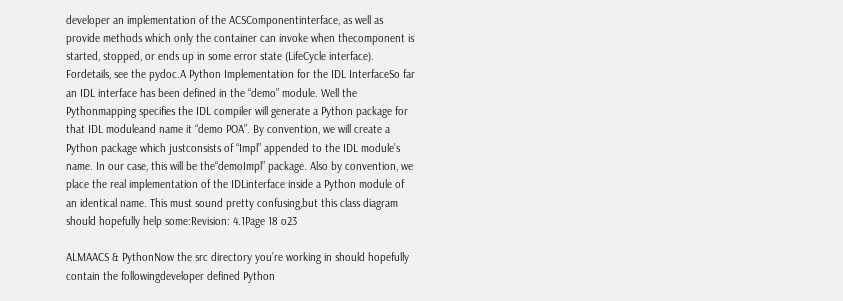developer an implementation of the ACSComponentinterface, as well as provide methods which only the container can invoke when thecomponent is started, stopped, or ends up in some error state (LifeCycle interface). Fordetails, see the pydoc.A Python Implementation for the IDL InterfaceSo far an IDL interface has been defined in the “demo” module. Well the Pythonmapping specifies the IDL compiler will generate a Python package for that IDL moduleand name it “demo POA”. By convention, we will create a Python package which justconsists of “Impl” appended to the IDL module’s name. In our case, this will be the“demoImpl” package. Also by convention, we place the real implementation of the IDLinterface inside a Python module of an identical name. This must sound pretty confusing,but this class diagram should hopefully help some:Revision: 4.1Page 18 o23

ALMAACS & PythonNow the src directory you’re working in should hopefully contain the followingdeveloper defined Python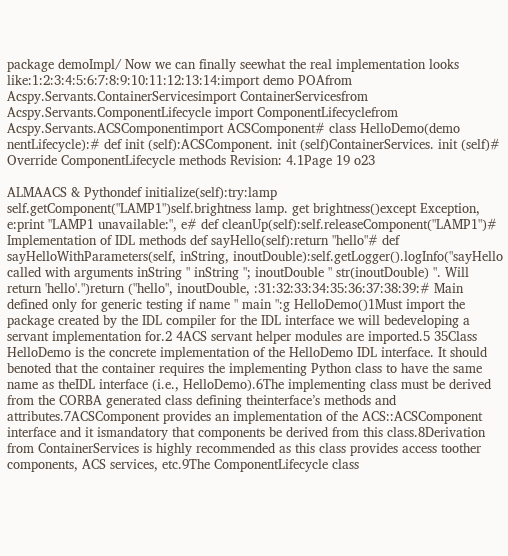package demoImpl/ Now we can finally seewhat the real implementation looks like:1:2:3:4:5:6:7:8:9:10:11:12:13:14:import demo POAfrom Acspy.Servants.ContainerServicesimport ContainerServicesfrom Acspy.Servants.ComponentLifecycle import ComponentLifecyclefrom Acspy.Servants.ACSComponentimport ACSComponent# class HelloDemo(demo nentLifecycle):# def init (self):ACSComponent. init (self)ContainerServices. init (self)# Override ComponentLifecycle methods Revision: 4.1Page 19 o23

ALMAACS & Pythondef initialize(self):try:lamp self.getComponent("LAMP1")self.brightness lamp. get brightness()except Exception, e:print "LAMP1 unavailable:", e# def cleanUp(self):self.releaseComponent("LAMP1")# Implementation of IDL methods def sayHello(self):return "hello"# def sayHelloWithParameters(self, inString, inoutDouble):self.getLogger().logInfo("sayHello called with arguments inString " inString "; inoutDouble " str(inoutDouble) ". Will return 'hello'.")return ("hello", inoutDouble, :31:32:33:34:35:36:37:38:39:# Main defined only for generic testing if name " main ":g HelloDemo()1Must import the package created by the IDL compiler for the IDL interface we will bedeveloping a servant implementation for.2 4ACS servant helper modules are imported.5 35Class HelloDemo is the concrete implementation of the HelloDemo IDL interface. It should benoted that the container requires the implementing Python class to have the same name as theIDL interface (i.e., HelloDemo).6The implementing class must be derived from the CORBA generated class defining theinterface’s methods and attributes.7ACSComponent provides an implementation of the ACS::ACSComponent interface and it ismandatory that components be derived from this class.8Derivation from ContainerServices is highly recommended as this class provides access toother components, ACS services, etc.9The ComponentLifecycle class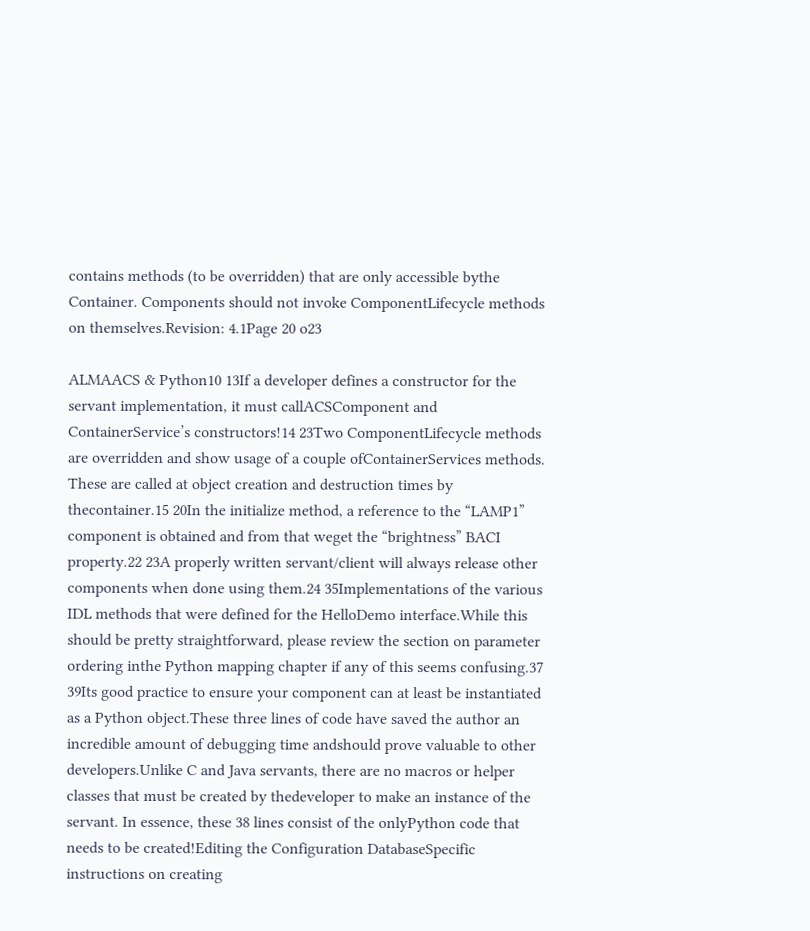contains methods (to be overridden) that are only accessible bythe Container. Components should not invoke ComponentLifecycle methods on themselves.Revision: 4.1Page 20 o23

ALMAACS & Python10 13If a developer defines a constructor for the servant implementation, it must callACSComponent and ContainerService’s constructors!14 23Two ComponentLifecycle methods are overridden and show usage of a couple ofContainerServices methods. These are called at object creation and destruction times by thecontainer.15 20In the initialize method, a reference to the “LAMP1” component is obtained and from that weget the “brightness” BACI property.22 23A properly written servant/client will always release other components when done using them.24 35Implementations of the various IDL methods that were defined for the HelloDemo interface.While this should be pretty straightforward, please review the section on parameter ordering inthe Python mapping chapter if any of this seems confusing.37 39Its good practice to ensure your component can at least be instantiated as a Python object.These three lines of code have saved the author an incredible amount of debugging time andshould prove valuable to other developers.Unlike C and Java servants, there are no macros or helper classes that must be created by thedeveloper to make an instance of the servant. In essence, these 38 lines consist of the onlyPython code that needs to be created!Editing the Configuration DatabaseSpecific instructions on creating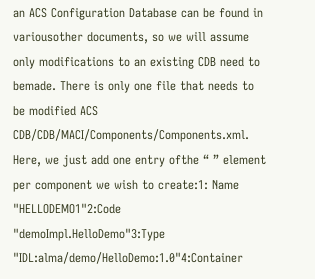an ACS Configuration Database can be found in variousother documents, so we will assume only modifications to an existing CDB need to bemade. There is only one file that needs to be modified ACS CDB/CDB/MACI/Components/Components.xml. Here, we just add one entry ofthe “ ” element per component we wish to create:1: Name "HELLODEMO1"2:Code "demoImpl.HelloDemo"3:Type "IDL:alma/demo/HelloDemo:1.0"4:Container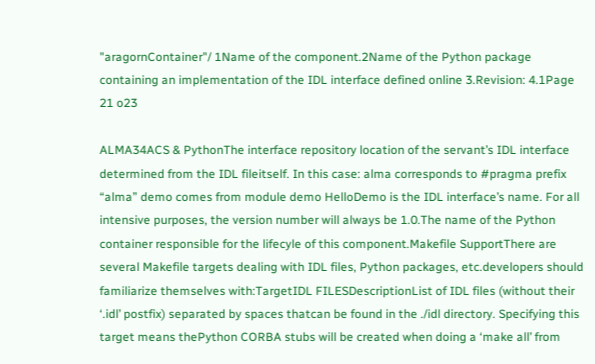"aragornContainer"/ 1Name of the component.2Name of the Python package containing an implementation of the IDL interface defined online 3.Revision: 4.1Page 21 o23

ALMA34ACS & PythonThe interface repository location of the servant’s IDL interface determined from the IDL fileitself. In this case: alma corresponds to #pragma prefix “alma” demo comes from module demo HelloDemo is the IDL interface’s name. For all intensive purposes, the version number will always be 1.0.The name of the Python container responsible for the lifecyle of this component.Makefile SupportThere are several Makefile targets dealing with IDL files, Python packages, etc.developers should familiarize themselves with:TargetIDL FILESDescriptionList of IDL files (without their ‘.idl’ postfix) separated by spaces thatcan be found in the ./idl directory. Specifying this target means thePython CORBA stubs will be created when doing a ‘make all’ from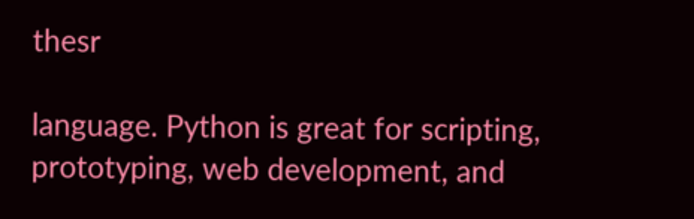thesr

language. Python is great for scripting, prototyping, web development, and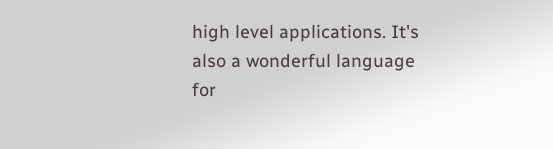high level applications. It's also a wonderful language for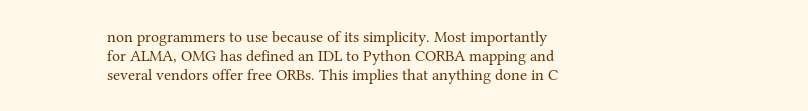non programmers to use because of its simplicity. Most importantly for ALMA, OMG has defined an IDL to Python CORBA mapping and several vendors offer free ORBs. This implies that anything done in C